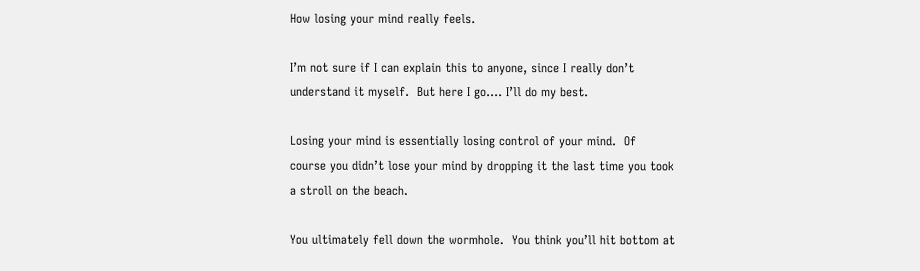How losing your mind really feels.

I’m not sure if I can explain this to anyone, since I really don’t understand it myself.  But here I go…. I’ll do my best.

Losing your mind is essentially losing control of your mind.  Of course you didn’t lose your mind by dropping it the last time you took a stroll on the beach.

You ultimately fell down the wormhole.  You think you’ll hit bottom at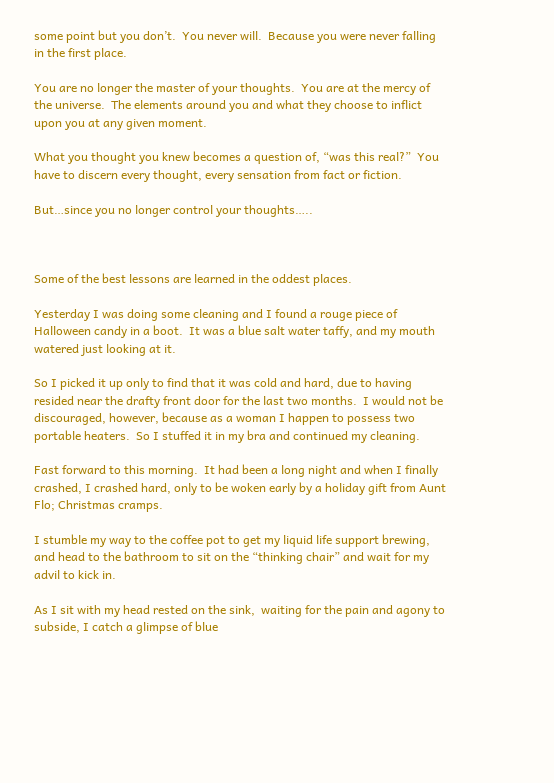some point but you don’t.  You never will.  Because you were never falling in the first place.

You are no longer the master of your thoughts.  You are at the mercy of the universe.  The elements around you and what they choose to inflict upon you at any given moment.

What you thought you knew becomes a question of, “was this real?”  You have to discern every thought, every sensation from fact or fiction.

But…since you no longer control your thoughts…..



Some of the best lessons are learned in the oddest places.

Yesterday I was doing some cleaning and I found a rouge piece of Halloween candy in a boot.  It was a blue salt water taffy, and my mouth watered just looking at it.

So I picked it up only to find that it was cold and hard, due to having resided near the drafty front door for the last two months.  I would not be discouraged, however, because as a woman I happen to possess two portable heaters.  So I stuffed it in my bra and continued my cleaning.

Fast forward to this morning.  It had been a long night and when I finally crashed, I crashed hard, only to be woken early by a holiday gift from Aunt  Flo; Christmas cramps.

I stumble my way to the coffee pot to get my liquid life support brewing, and head to the bathroom to sit on the “thinking chair” and wait for my advil to kick in.

As I sit with my head rested on the sink,  waiting for the pain and agony to subside, I catch a glimpse of blue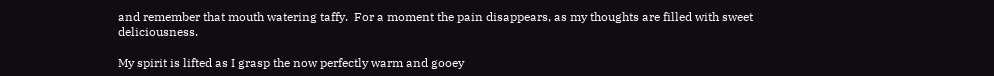and remember that mouth watering taffy.  For a moment the pain disappears, as my thoughts are filled with sweet deliciousness.

My spirit is lifted as I grasp the now perfectly warm and gooey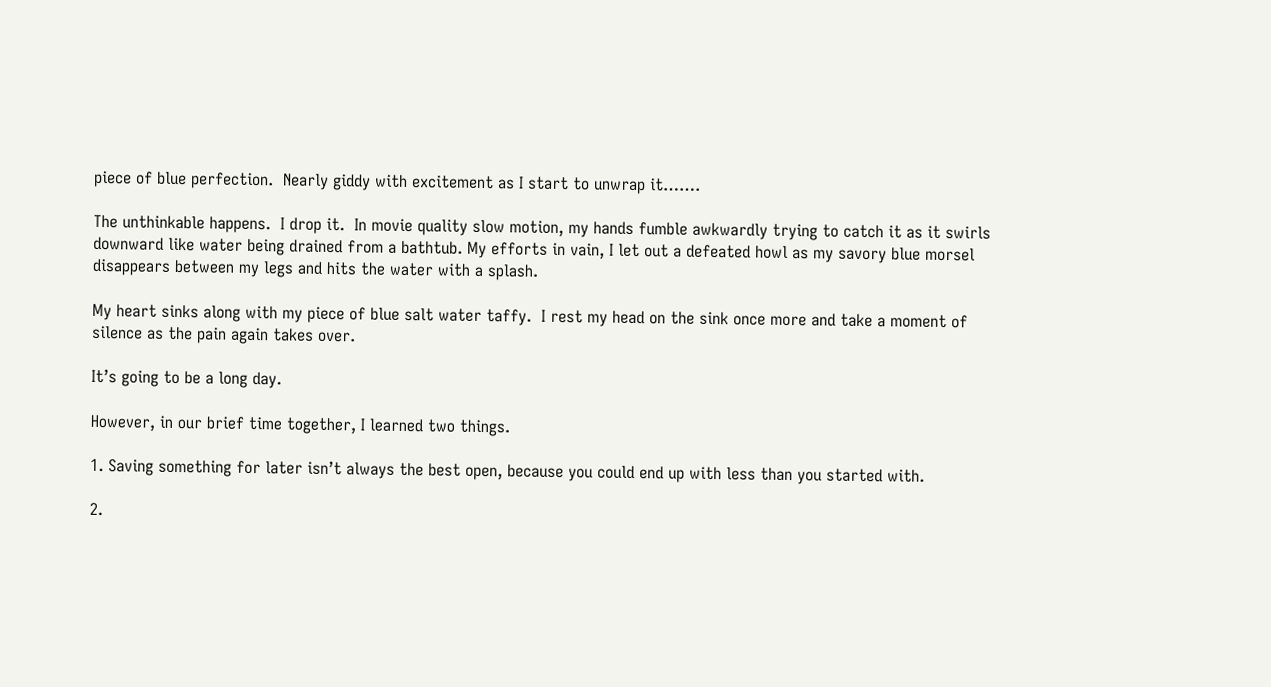piece of blue perfection.  Nearly giddy with excitement as I start to unwrap it…….

The unthinkable happens.  I drop it.  In movie quality slow motion, my hands fumble awkwardly trying to catch it as it swirls downward like water being drained from a bathtub. My efforts in vain, I let out a defeated howl as my savory blue morsel disappears between my legs and hits the water with a splash.

My heart sinks along with my piece of blue salt water taffy.  I rest my head on the sink once more and take a moment of silence as the pain again takes over.

It’s going to be a long day.

However, in our brief time together, I learned two things.

1. Saving something for later isn’t always the best open, because you could end up with less than you started with.

2.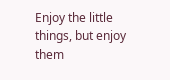Enjoy the little things, but enjoy them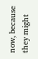now, because they might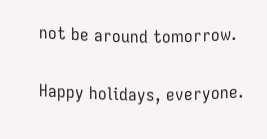not be around tomorrow.

Happy holidays, everyone.